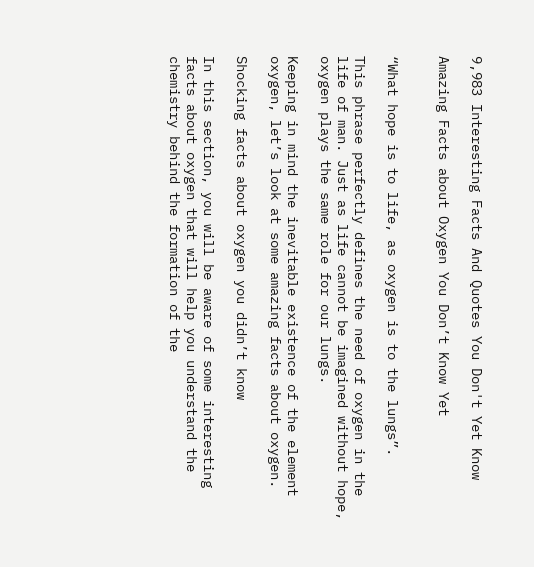9,983 Interesting Facts And Quotes You Don't Yet Know

Amazing Facts about Oxygen You Don’t Know Yet


“What hope is to life, as oxygen is to the lungs”.

This phrase perfectly defines the need of oxygen in the life of man. Just as life cannot be imagined without hope, oxygen plays the same role for our lungs.

Keeping in mind the inevitable existence of the element oxygen, let’s look at some amazing facts about oxygen.

Shocking facts about oxygen you didn’t know

In this section, you will be aware of some interesting facts about oxygen that will help you understand the chemistry behind the formation of the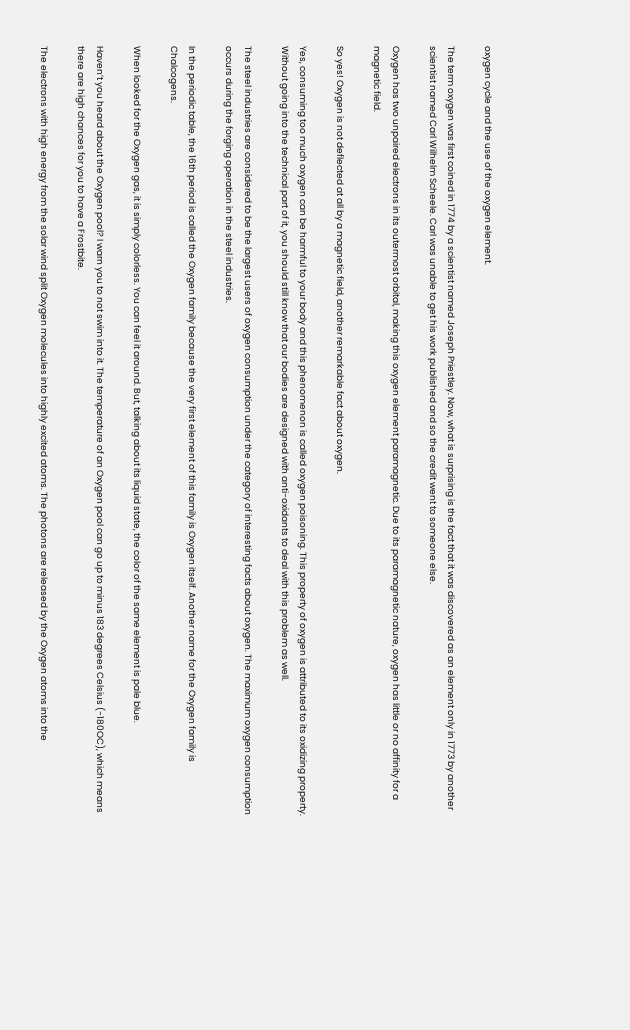oxygen cycle and the use of the oxygen element.

The term oxygen was first coined in 1774 by a scientist named Joseph Priestley. Now, what is surprising is the fact that it was discovered as an element only in 1773 by another scientist named Carl Wilhelm Scheele. Carl was unable to get his work published and so the credit went to someone else.

Oxygen has two unpaired electrons in its outermost orbital, making this oxygen element paramagnetic. Due to its paramagnetic nature, oxygen has little or no affinity for a magnetic field.

So yes! Oxygen is not deflected at all by a magnetic field, another remarkable fact about oxygen.

Yes, consuming too much oxygen can be harmful to your body and this phenomenon is called oxygen poisoning. This property of oxygen is attributed to its oxidizing property. Without going into the technical part of it, you should still know that our bodies are designed with anti-oxidants to deal with this problem as well.

The steel industries are considered to be the largest users of oxygen consumption under the category of interesting facts about oxygen. The maximum oxygen consumption occurs during the forging operation in the steel industries.

In the periodic table, the 16th period is called the Oxygen family because the very first element of this family is Oxygen itself. Another name for the Oxygen family is Chalcogens.

When looked for the Oxygen gas, it is simply colorless. You can feel it around. But, talking about its liquid state, the color of the same element is pale blue.

Haven’t you heard about the Oxygen pool? I warn you to not swim into it. The temperature of an Oxygen pool can go up to minus 183 degrees Celsius (-180OC), which means there are high chances for you to have a Frostbite.

The electrons with high energy from the solar wind split Oxygen molecules into highly excited atoms. The photons are released by the Oxygen atoms into the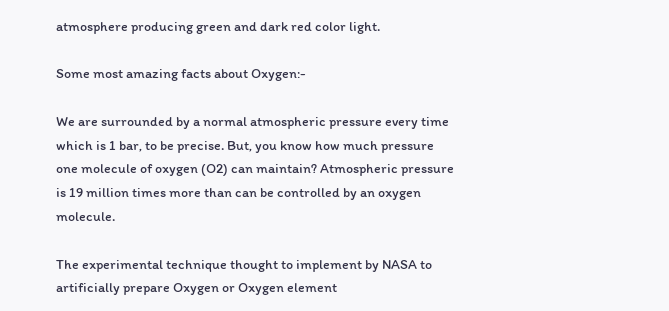atmosphere producing green and dark red color light.

Some most amazing facts about Oxygen:-

We are surrounded by a normal atmospheric pressure every time which is 1 bar, to be precise. But, you know how much pressure one molecule of oxygen (O2) can maintain? Atmospheric pressure is 19 million times more than can be controlled by an oxygen molecule.

The experimental technique thought to implement by NASA to artificially prepare Oxygen or Oxygen element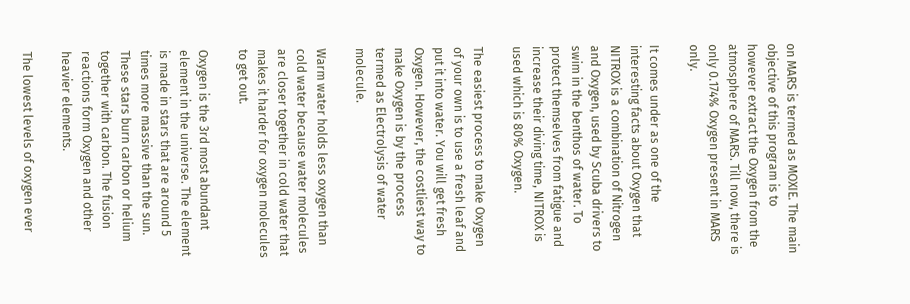on MARS is termed as MOXIE. The main objective of this program is to however extract the Oxygen from the atmosphere of MARS. Till now, there is only 0.174% Oxygen present in MARS only.

It comes under as one of the interesting facts about Oxygen that NITROX is a combination of Nitrogen and Oxygen, used by Scuba drivers to swim in the benthos of water. To protect themselves from fatigue and increase their diving time, NITROX is used which is 80% Oxygen.

The easiest process to make Oxygen of your own is to use a fresh leaf and put it into water. You will get fresh Oxygen. However, the costliest way to make Oxygen is by the process termed as Electrolysis of water molecule.

Warm water holds less oxygen than cold water because water molecules are closer together in cold water that makes it harder for oxygen molecules to get out.

Oxygen is the 3rd most abundant element in the universe. The element is made in stars that are around 5 times more massive than the sun. These stars burn carbon or helium together with carbon. The fusion reactions form Oxygen and other heavier elements.

The lowest levels of oxygen ever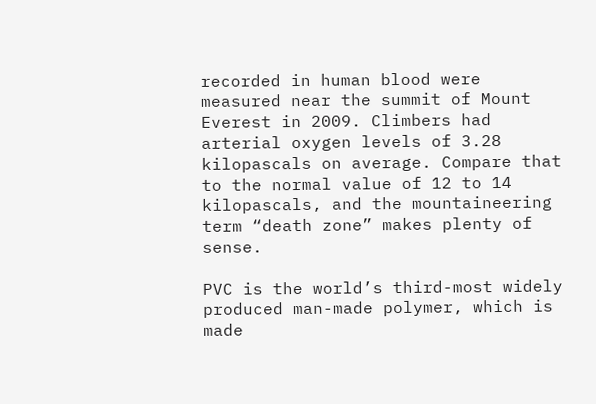recorded in human blood were measured near the summit of Mount Everest in 2009. Climbers had arterial oxygen levels of 3.28 kilopascals on average. Compare that to the normal value of 12 to 14 kilopascals, and the mountaineering term “death zone” makes plenty of sense.

PVC is the world’s third-most widely produced man-made polymer, which is made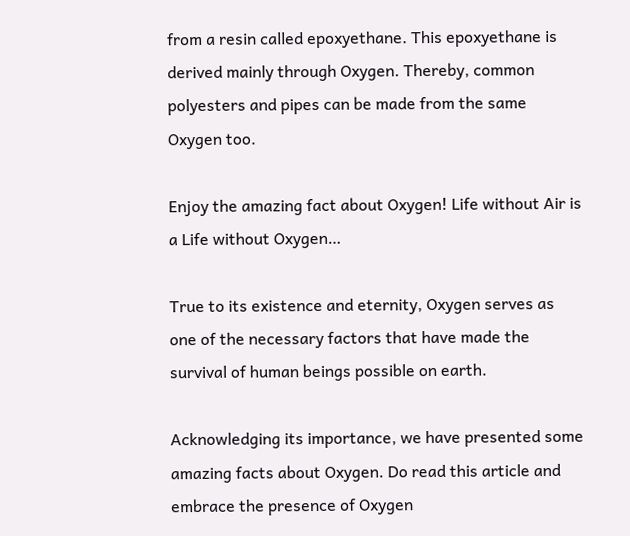from a resin called epoxyethane. This epoxyethane is derived mainly through Oxygen. Thereby, common polyesters and pipes can be made from the same Oxygen too.

Enjoy the amazing fact about Oxygen! Life without Air is a Life without Oxygen…

True to its existence and eternity, Oxygen serves as one of the necessary factors that have made the survival of human beings possible on earth.

Acknowledging its importance, we have presented some amazing facts about Oxygen. Do read this article and embrace the presence of Oxygen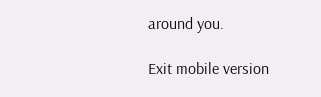around you.

Exit mobile version